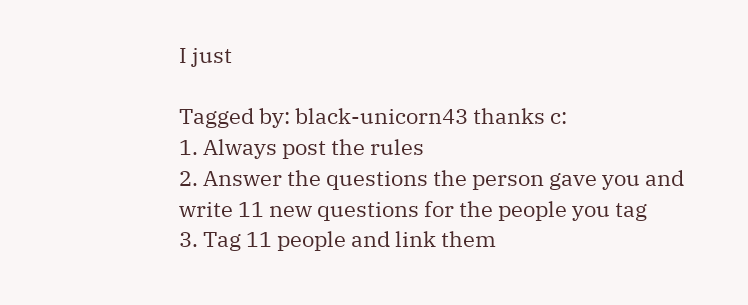I just

Tagged by: black-unicorn43 thanks c:
1. Always post the rules
2. Answer the questions the person gave you and write 11 new questions for the people you tag
3. Tag 11 people and link them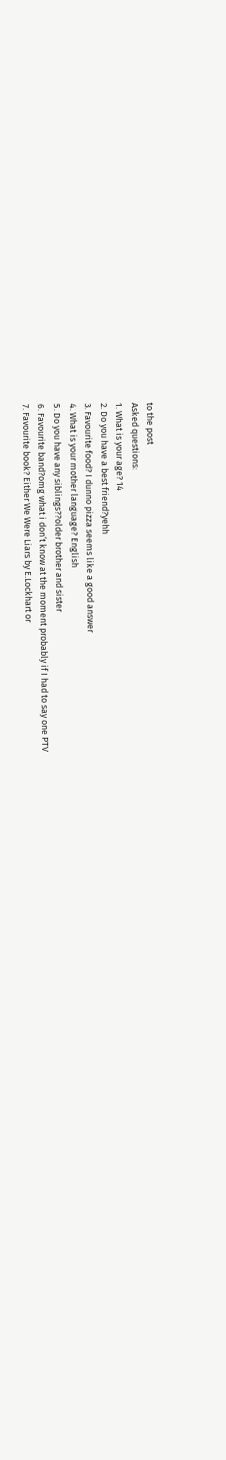to the post
Asked questions:
1. What is your age? 14
2. Do you have a best friend?yehh
3. Favourite food? I dunno pizza seems like a good answer
4. What is your mother language? English
5. Do you have any siblings??older brother and sister
6. Favourite band?omg what i don’t know at the moment probably if I had to say one PTV
7. Favourite book? Either We Were Liars by E.Lockhart or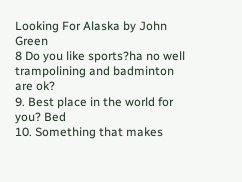Looking For Alaska by John Green
8 Do you like sports?ha no well trampolining and badminton are ok?
9. Best place in the world for you? Bed
10. Something that makes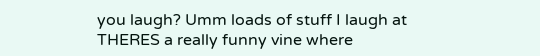you laugh? Umm loads of stuff I laugh at THERES a really funny vine where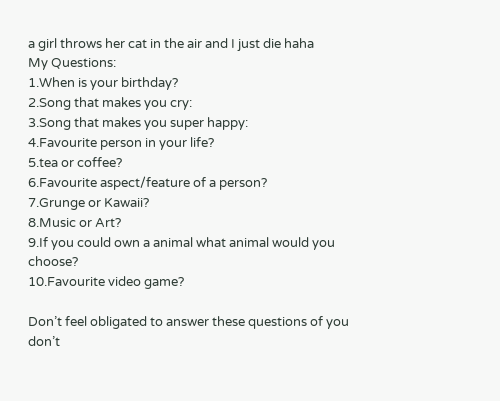a girl throws her cat in the air and I just die haha
My Questions:
1.When is your birthday?
2.Song that makes you cry:
3.Song that makes you super happy:
4.Favourite person in your life?
5.tea or coffee?
6.Favourite aspect/feature of a person?
7.Grunge or Kawaii?
8.Music or Art?
9.If you could own a animal what animal would you choose?
10.Favourite video game?

Don’t feel obligated to answer these questions of you don’t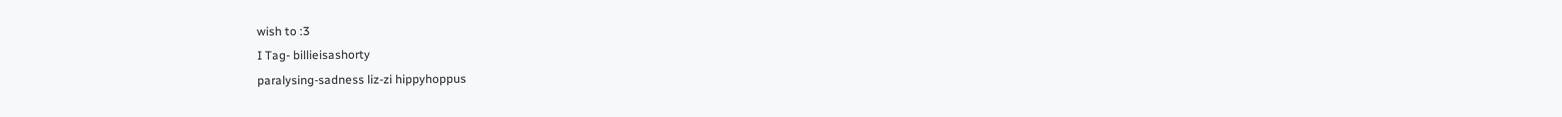wish to :3
I Tag- billieisashorty
paralysing-sadness liz-zi hippyhoppus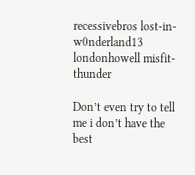recessivebros lost-in-w0nderland13 londonhowell misfit-thunder

Don’t even try to tell me i don’t have the best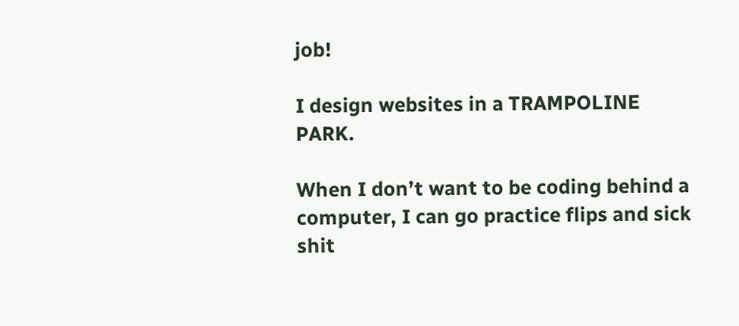job!

I design websites in a TRAMPOLINE PARK.

When I don’t want to be coding behind a computer, I can go practice flips and sick shit